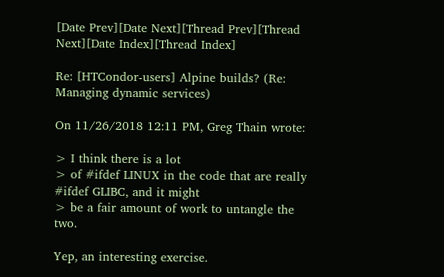[Date Prev][Date Next][Thread Prev][Thread Next][Date Index][Thread Index]

Re: [HTCondor-users] Alpine builds? (Re: Managing dynamic services)

On 11/26/2018 12:11 PM, Greg Thain wrote:

> I think there is a lot
> of #ifdef LINUX in the code that are really #ifdef GLIBC, and it might
> be a fair amount of work to untangle the two.

Yep, an interesting exercise.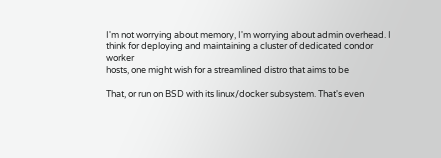I'm not worrying about memory, I'm worrying about admin overhead. I
think for deploying and maintaining a cluster of dedicated condor worker
hosts, one might wish for a streamlined distro that aims to be

That, or run on BSD with its linux/docker subsystem. That's even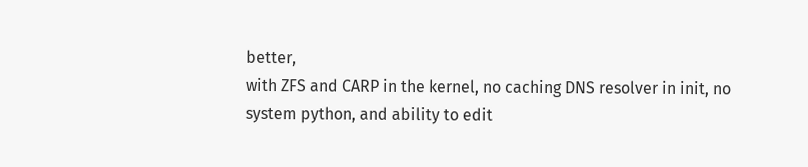better,
with ZFS and CARP in the kernel, no caching DNS resolver in init, no
system python, and ability to edit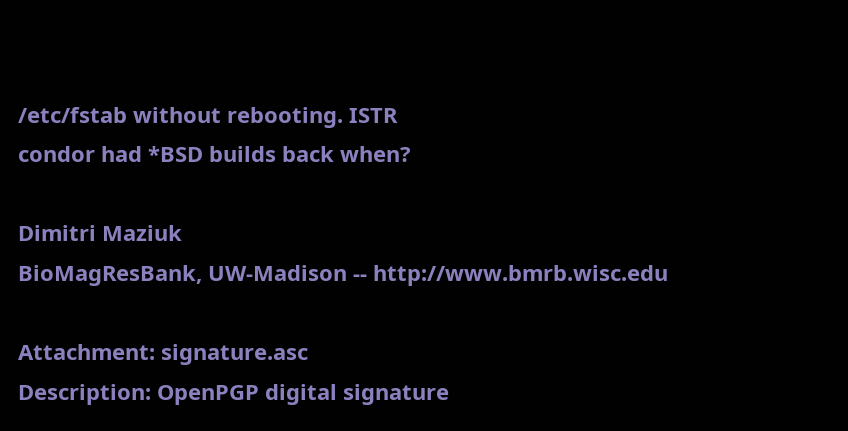/etc/fstab without rebooting. ISTR
condor had *BSD builds back when?

Dimitri Maziuk
BioMagResBank, UW-Madison -- http://www.bmrb.wisc.edu

Attachment: signature.asc
Description: OpenPGP digital signature